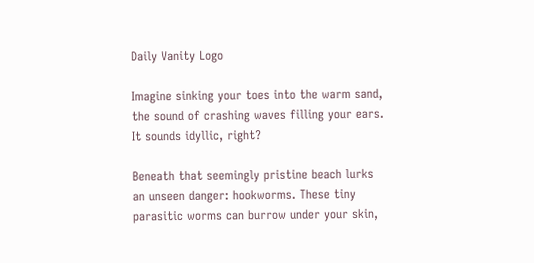Daily Vanity Logo

Imagine sinking your toes into the warm sand, the sound of crashing waves filling your ears. It sounds idyllic, right?

Beneath that seemingly pristine beach lurks an unseen danger: hookworms. These tiny parasitic worms can burrow under your skin,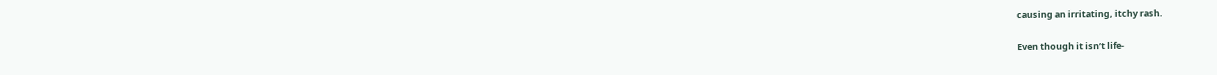causing an irritating, itchy rash.

Even though it isn’t life-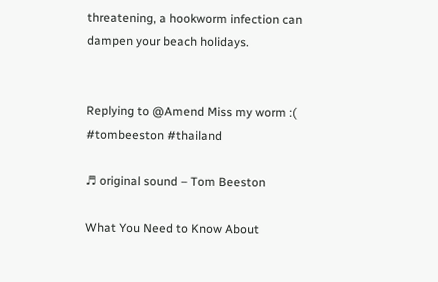threatening, a hookworm infection can dampen your beach holidays.


Replying to @Amend Miss my worm :( #tombeeston #thailand

♬ original sound – Tom Beeston

What You Need to Know About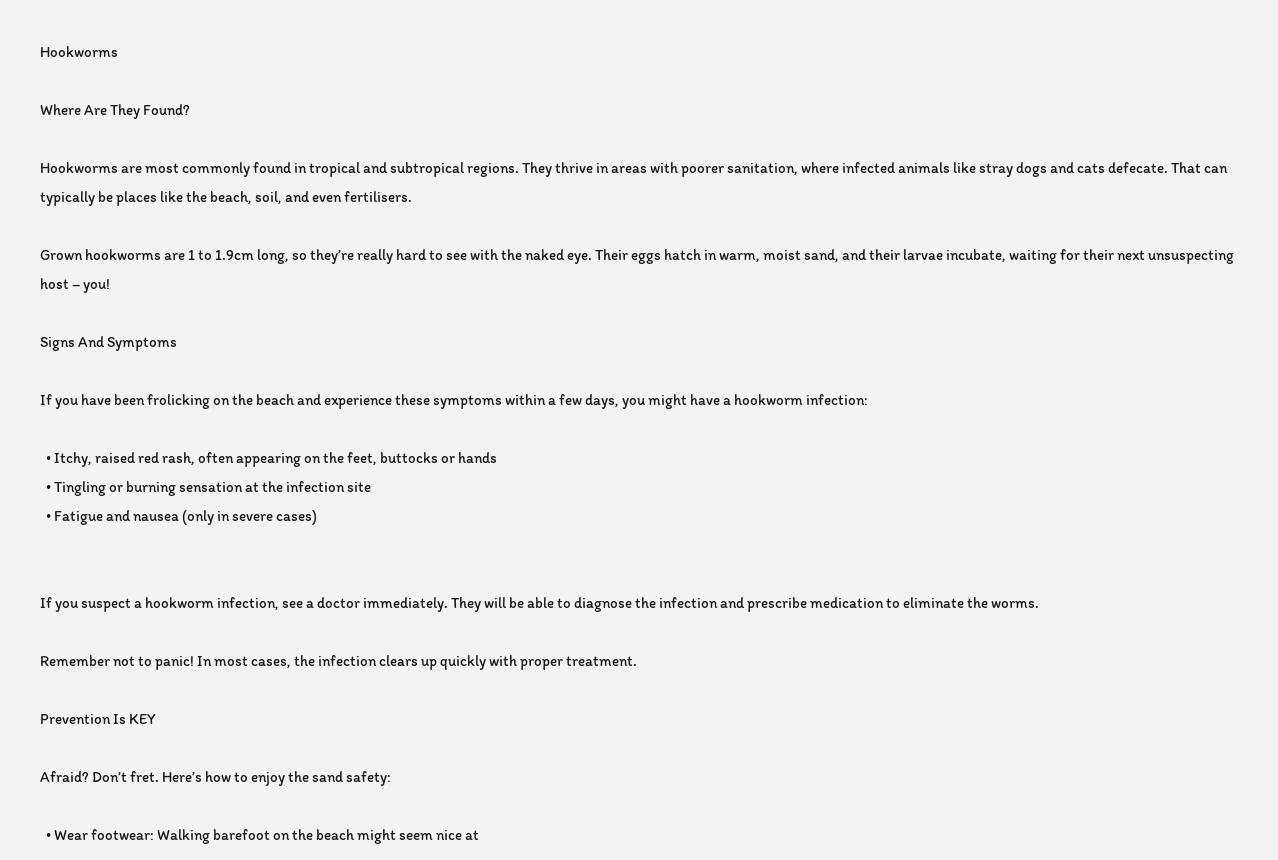Hookworms

Where Are They Found?

Hookworms are most commonly found in tropical and subtropical regions. They thrive in areas with poorer sanitation, where infected animals like stray dogs and cats defecate. That can typically be places like the beach, soil, and even fertilisers.

Grown hookworms are 1 to 1.9cm long, so they’re really hard to see with the naked eye. Their eggs hatch in warm, moist sand, and their larvae incubate, waiting for their next unsuspecting host – you!

Signs And Symptoms

If you have been frolicking on the beach and experience these symptoms within a few days, you might have a hookworm infection:

  • Itchy, raised red rash, often appearing on the feet, buttocks or hands
  • Tingling or burning sensation at the infection site
  • Fatigue and nausea (only in severe cases)


If you suspect a hookworm infection, see a doctor immediately. They will be able to diagnose the infection and prescribe medication to eliminate the worms.

Remember not to panic! In most cases, the infection clears up quickly with proper treatment.

Prevention Is KEY

Afraid? Don’t fret. Here’s how to enjoy the sand safety:

  • Wear footwear: Walking barefoot on the beach might seem nice at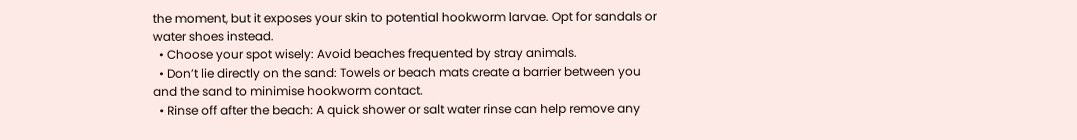the moment, but it exposes your skin to potential hookworm larvae. Opt for sandals or water shoes instead.
  • Choose your spot wisely: Avoid beaches frequented by stray animals.
  • Don’t lie directly on the sand: Towels or beach mats create a barrier between you and the sand to minimise hookworm contact.
  • Rinse off after the beach: A quick shower or salt water rinse can help remove any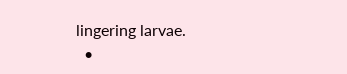lingering larvae.
  •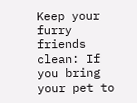Keep your furry friends clean: If you bring your pet to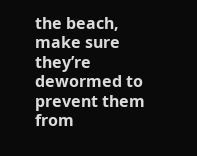the beach, make sure they’re dewormed to prevent them from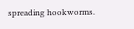spreading hookworms.